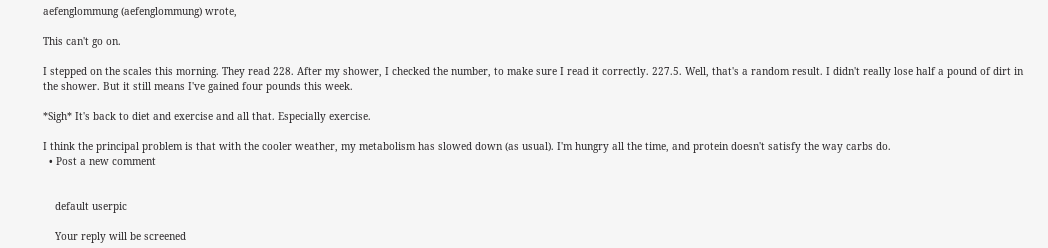aefenglommung (aefenglommung) wrote,

This can't go on.

I stepped on the scales this morning. They read 228. After my shower, I checked the number, to make sure I read it correctly. 227.5. Well, that's a random result. I didn't really lose half a pound of dirt in the shower. But it still means I've gained four pounds this week.

*Sigh* It's back to diet and exercise and all that. Especially exercise.

I think the principal problem is that with the cooler weather, my metabolism has slowed down (as usual). I'm hungry all the time, and protein doesn't satisfy the way carbs do.
  • Post a new comment


    default userpic

    Your reply will be screened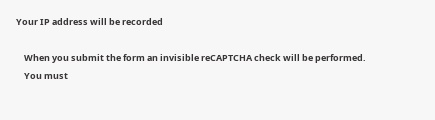Your IP address will be recorded

    When you submit the form an invisible reCAPTCHA check will be performed.
    You must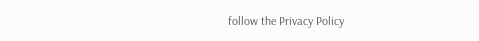follow the Privacy Policy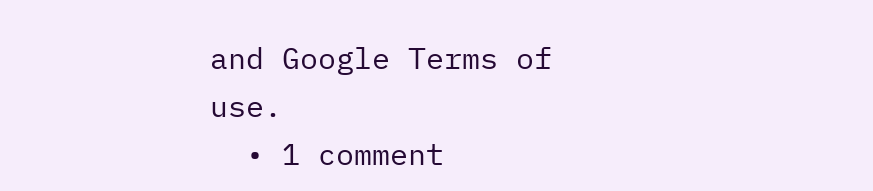and Google Terms of use.
  • 1 comment